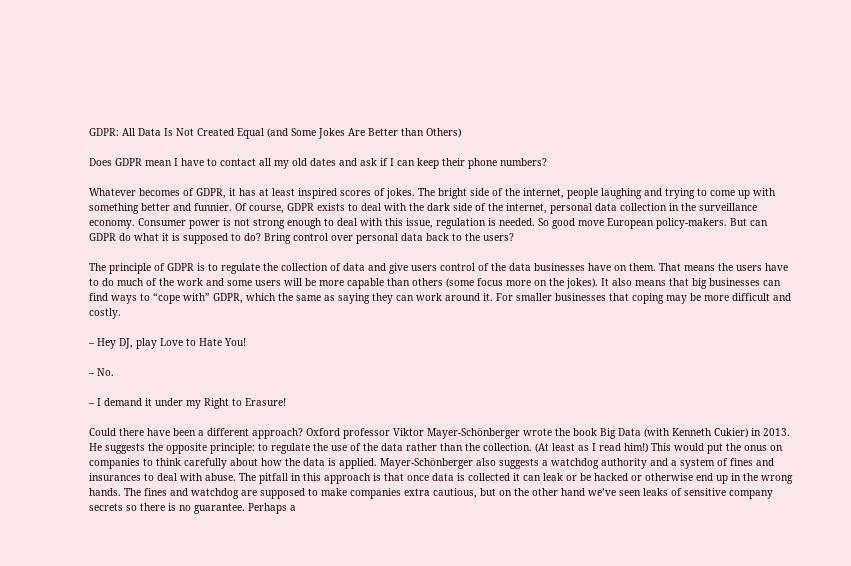GDPR: All Data Is Not Created Equal (and Some Jokes Are Better than Others)

Does GDPR mean I have to contact all my old dates and ask if I can keep their phone numbers?

Whatever becomes of GDPR, it has at least inspired scores of jokes. The bright side of the internet, people laughing and trying to come up with something better and funnier. Of course, GDPR exists to deal with the dark side of the internet, personal data collection in the surveillance economy. Consumer power is not strong enough to deal with this issue, regulation is needed. So good move European policy-makers. But can GDPR do what it is supposed to do? Bring control over personal data back to the users?

The principle of GDPR is to regulate the collection of data and give users control of the data businesses have on them. That means the users have to do much of the work and some users will be more capable than others (some focus more on the jokes). It also means that big businesses can find ways to “cope with” GDPR, which the same as saying they can work around it. For smaller businesses that coping may be more difficult and costly.

– Hey DJ, play Love to Hate You!

– No.

– I demand it under my Right to Erasure!

Could there have been a different approach? Oxford professor Viktor Mayer-Schönberger wrote the book Big Data (with Kenneth Cukier) in 2013. He suggests the opposite principle: to regulate the use of the data rather than the collection. (At least as I read him!) This would put the onus on companies to think carefully about how the data is applied. Mayer-Schönberger also suggests a watchdog authority and a system of fines and insurances to deal with abuse. The pitfall in this approach is that once data is collected it can leak or be hacked or otherwise end up in the wrong hands. The fines and watchdog are supposed to make companies extra cautious, but on the other hand we’ve seen leaks of sensitive company secrets so there is no guarantee. Perhaps a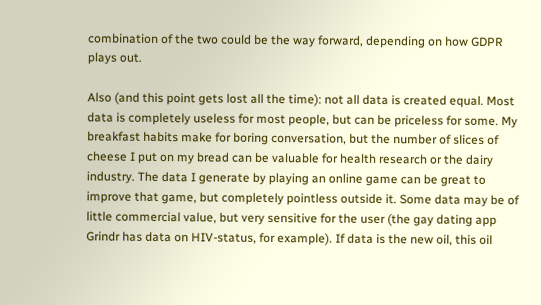combination of the two could be the way forward, depending on how GDPR plays out.

Also (and this point gets lost all the time): not all data is created equal. Most data is completely useless for most people, but can be priceless for some. My breakfast habits make for boring conversation, but the number of slices of cheese I put on my bread can be valuable for health research or the dairy industry. The data I generate by playing an online game can be great to improve that game, but completely pointless outside it. Some data may be of little commercial value, but very sensitive for the user (the gay dating app Grindr has data on HIV-status, for example). If data is the new oil, this oil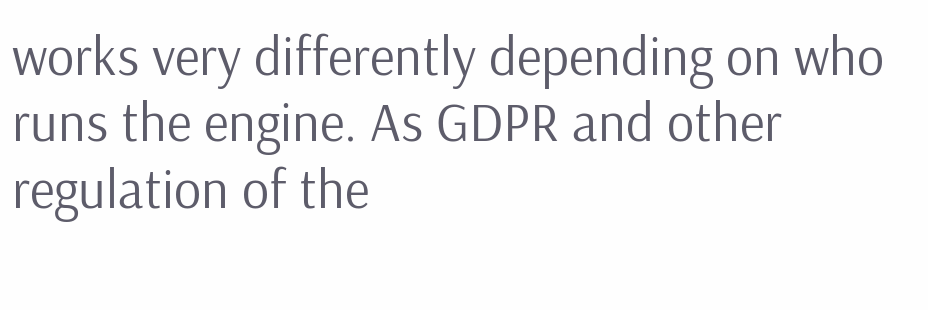works very differently depending on who runs the engine. As GDPR and other regulation of the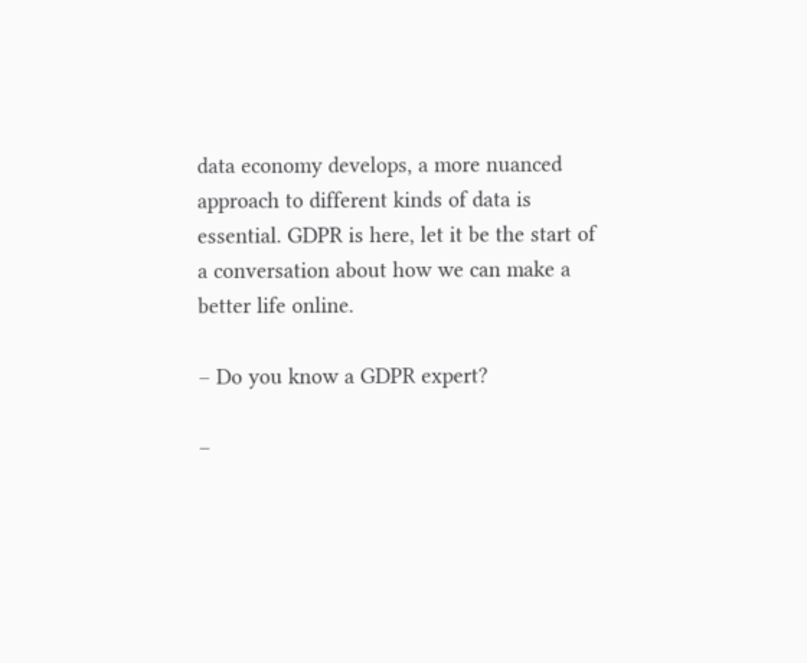data economy develops, a more nuanced approach to different kinds of data is essential. GDPR is here, let it be the start of a conversation about how we can make a better life online.

– Do you know a GDPR expert?

–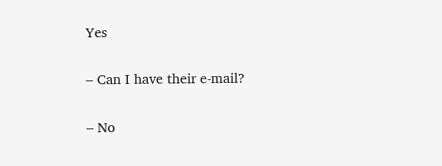Yes

– Can I have their e-mail?

– No